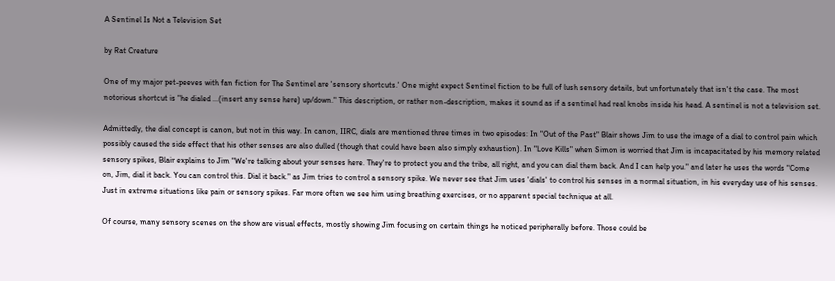A Sentinel Is Not a Television Set

by Rat Creature

One of my major pet-peeves with fan fiction for The Sentinel are 'sensory shortcuts.' One might expect Sentinel fiction to be full of lush sensory details, but unfortunately that isn't the case. The most notorious shortcut is "he dialed ...(insert any sense here) up/down." This description, or rather non-description, makes it sound as if a sentinel had real knobs inside his head. A sentinel is not a television set.

Admittedly, the dial concept is canon, but not in this way. In canon, IIRC, dials are mentioned three times in two episodes: In "Out of the Past" Blair shows Jim to use the image of a dial to control pain which possibly caused the side effect that his other senses are also dulled (though that could have been also simply exhaustion). In "Love Kills" when Simon is worried that Jim is incapacitated by his memory related sensory spikes, Blair explains to Jim "We're talking about your senses here. They're to protect you and the tribe, all right, and you can dial them back. And I can help you." and later he uses the words "Come on, Jim, dial it back. You can control this. Dial it back." as Jim tries to control a sensory spike. We never see that Jim uses 'dials' to control his senses in a normal situation, in his everyday use of his senses. Just in extreme situations like pain or sensory spikes. Far more often we see him using breathing exercises, or no apparent special technique at all.

Of course, many sensory scenes on the show are visual effects, mostly showing Jim focusing on certain things he noticed peripherally before. Those could be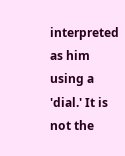interpreted as him using a 'dial.' It is not the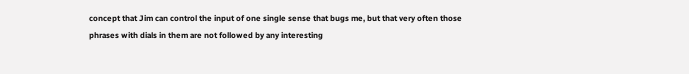concept that Jim can control the input of one single sense that bugs me, but that very often those phrases with dials in them are not followed by any interesting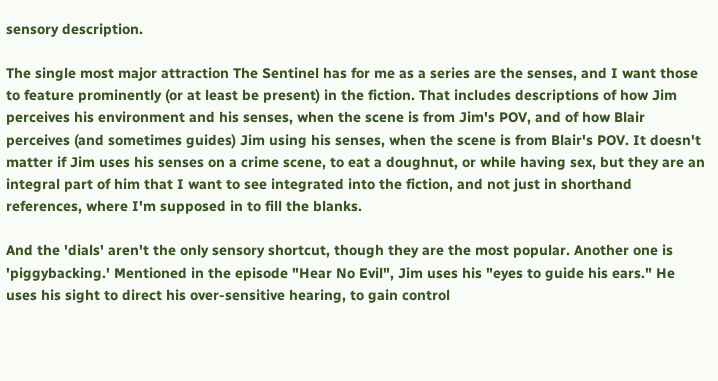sensory description.

The single most major attraction The Sentinel has for me as a series are the senses, and I want those to feature prominently (or at least be present) in the fiction. That includes descriptions of how Jim perceives his environment and his senses, when the scene is from Jim's POV, and of how Blair perceives (and sometimes guides) Jim using his senses, when the scene is from Blair's POV. It doesn't matter if Jim uses his senses on a crime scene, to eat a doughnut, or while having sex, but they are an integral part of him that I want to see integrated into the fiction, and not just in shorthand references, where I'm supposed in to fill the blanks.

And the 'dials' aren't the only sensory shortcut, though they are the most popular. Another one is 'piggybacking.' Mentioned in the episode "Hear No Evil", Jim uses his "eyes to guide his ears." He uses his sight to direct his over-sensitive hearing, to gain control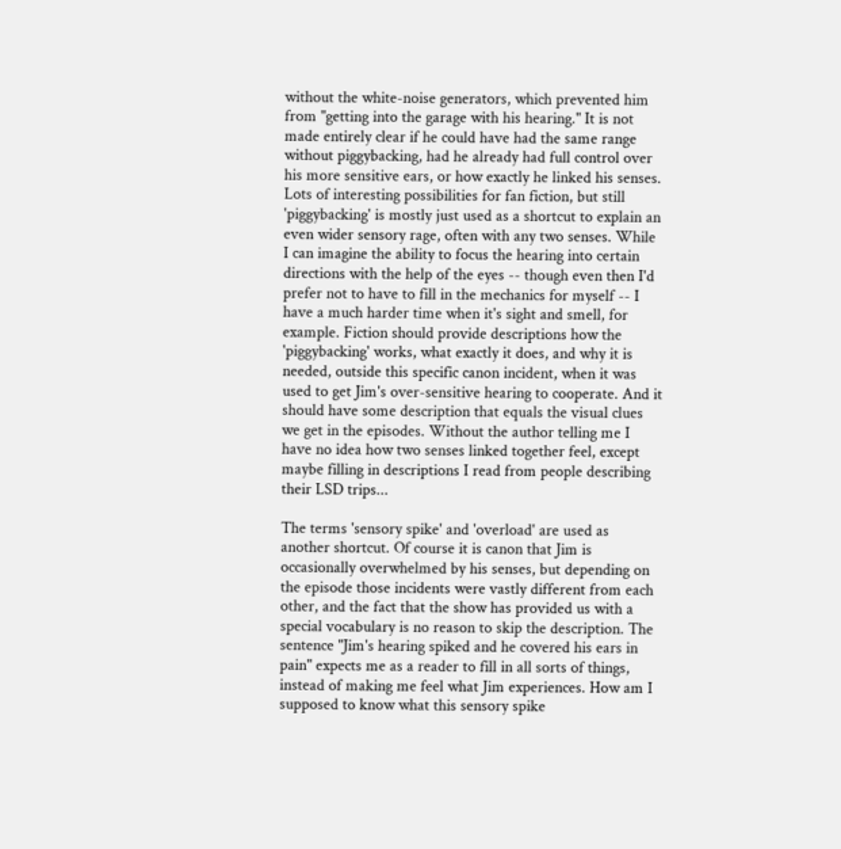without the white-noise generators, which prevented him from "getting into the garage with his hearing." It is not made entirely clear if he could have had the same range without piggybacking, had he already had full control over his more sensitive ears, or how exactly he linked his senses. Lots of interesting possibilities for fan fiction, but still 'piggybacking' is mostly just used as a shortcut to explain an even wider sensory rage, often with any two senses. While I can imagine the ability to focus the hearing into certain directions with the help of the eyes -- though even then I'd prefer not to have to fill in the mechanics for myself -- I have a much harder time when it's sight and smell, for example. Fiction should provide descriptions how the 'piggybacking' works, what exactly it does, and why it is needed, outside this specific canon incident, when it was used to get Jim's over-sensitive hearing to cooperate. And it should have some description that equals the visual clues we get in the episodes. Without the author telling me I have no idea how two senses linked together feel, except maybe filling in descriptions I read from people describing their LSD trips...

The terms 'sensory spike' and 'overload' are used as another shortcut. Of course it is canon that Jim is occasionally overwhelmed by his senses, but depending on the episode those incidents were vastly different from each other, and the fact that the show has provided us with a special vocabulary is no reason to skip the description. The sentence "Jim's hearing spiked and he covered his ears in pain" expects me as a reader to fill in all sorts of things, instead of making me feel what Jim experiences. How am I supposed to know what this sensory spike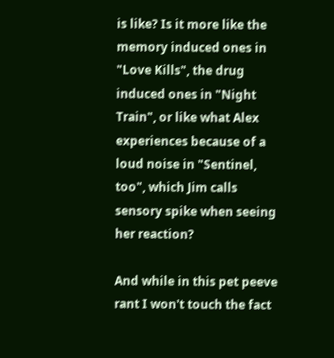is like? Is it more like the memory induced ones in "Love Kills", the drug induced ones in "Night Train", or like what Alex experiences because of a loud noise in "Sentinel, too", which Jim calls sensory spike when seeing her reaction?

And while in this pet peeve rant I won't touch the fact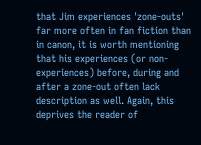that Jim experiences 'zone-outs' far more often in fan fiction than in canon, it is worth mentioning that his experiences (or non-experiences) before, during and after a zone-out often lack description as well. Again, this deprives the reader of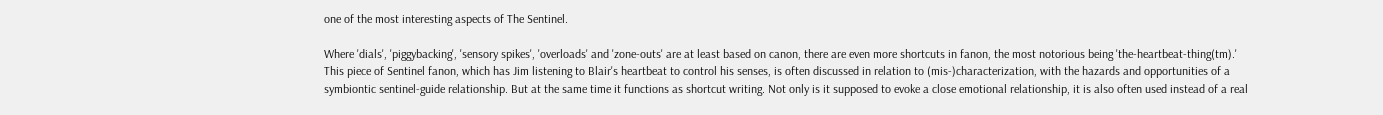one of the most interesting aspects of The Sentinel.

Where 'dials', 'piggybacking', 'sensory spikes', 'overloads' and 'zone-outs' are at least based on canon, there are even more shortcuts in fanon, the most notorious being 'the-heartbeat-thing(tm).' This piece of Sentinel fanon, which has Jim listening to Blair's heartbeat to control his senses, is often discussed in relation to (mis-)characterization, with the hazards and opportunities of a symbiontic sentinel-guide relationship. But at the same time it functions as shortcut writing. Not only is it supposed to evoke a close emotional relationship, it is also often used instead of a real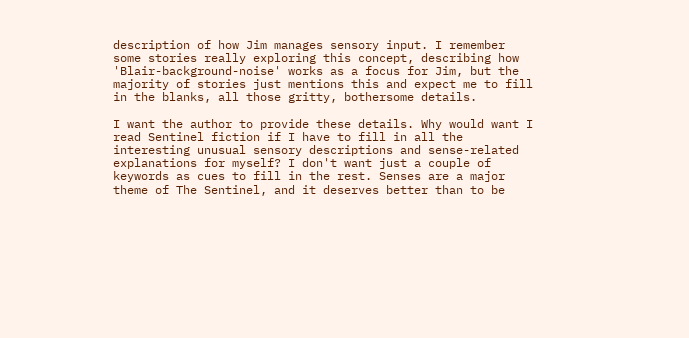description of how Jim manages sensory input. I remember some stories really exploring this concept, describing how 'Blair-background-noise' works as a focus for Jim, but the majority of stories just mentions this and expect me to fill in the blanks, all those gritty, bothersome details.

I want the author to provide these details. Why would want I read Sentinel fiction if I have to fill in all the interesting unusual sensory descriptions and sense-related explanations for myself? I don't want just a couple of keywords as cues to fill in the rest. Senses are a major theme of The Sentinel, and it deserves better than to be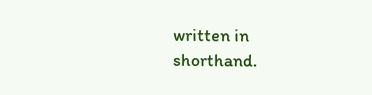written in shorthand.